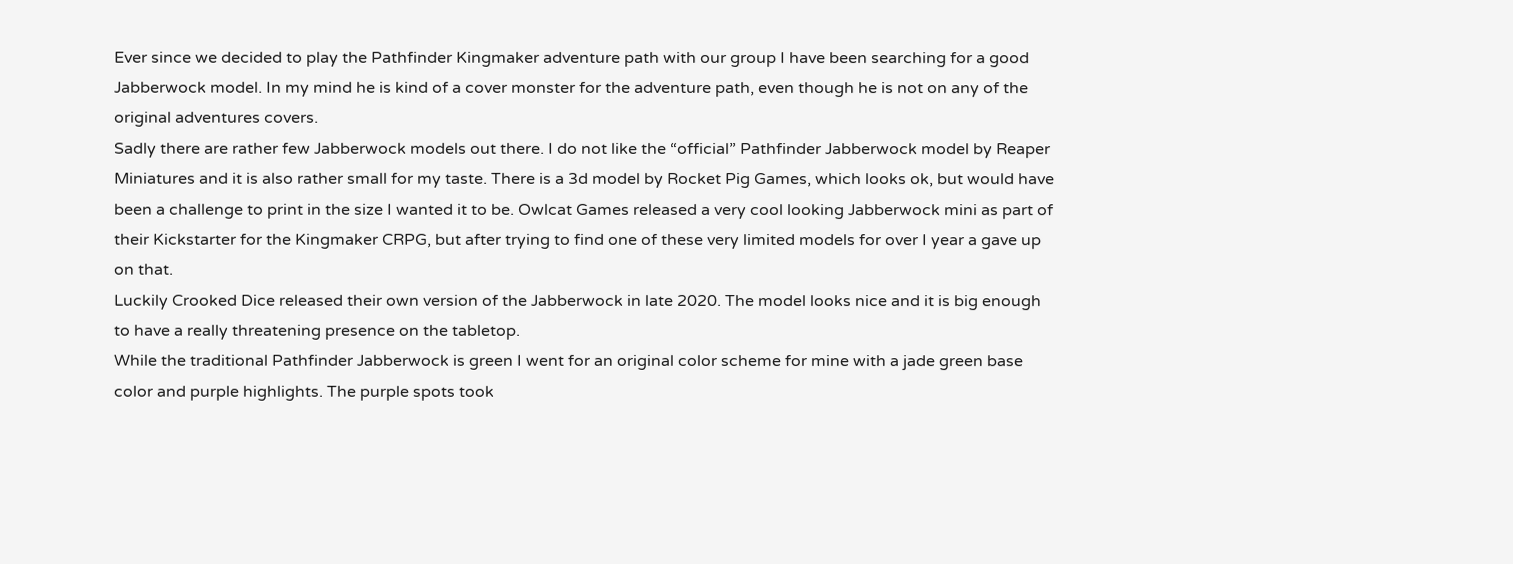Ever since we decided to play the Pathfinder Kingmaker adventure path with our group I have been searching for a good Jabberwock model. In my mind he is kind of a cover monster for the adventure path, even though he is not on any of the original adventures covers.
Sadly there are rather few Jabberwock models out there. I do not like the “official” Pathfinder Jabberwock model by Reaper Miniatures and it is also rather small for my taste. There is a 3d model by Rocket Pig Games, which looks ok, but would have been a challenge to print in the size I wanted it to be. Owlcat Games released a very cool looking Jabberwock mini as part of their Kickstarter for the Kingmaker CRPG, but after trying to find one of these very limited models for over I year a gave up on that.
Luckily Crooked Dice released their own version of the Jabberwock in late 2020. The model looks nice and it is big enough to have a really threatening presence on the tabletop.
While the traditional Pathfinder Jabberwock is green I went for an original color scheme for mine with a jade green base color and purple highlights. The purple spots took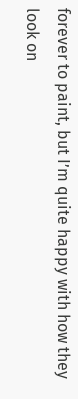forever to paint, but I’m quite happy with how they look on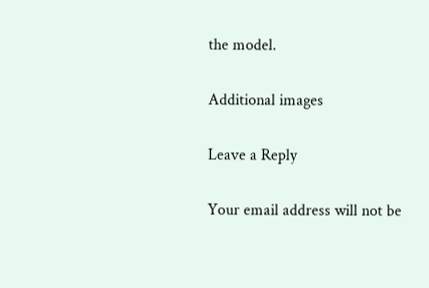the model.

Additional images

Leave a Reply

Your email address will not be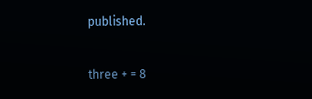published.

three + = 8